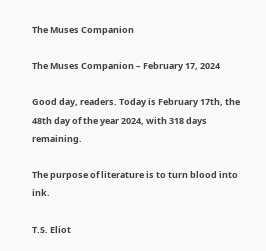The Muses Companion

The Muses Companion – February 17, 2024

Good day, readers. Today is February 17th, the 48th day of the year 2024, with 318 days remaining.

The purpose of literature is to turn blood into ink.

T.S. Eliot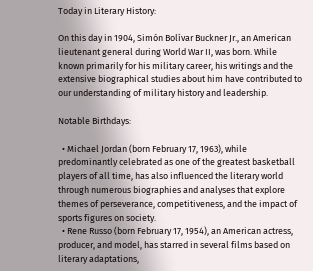Today in Literary History:

On this day in 1904, Simón Bolívar Buckner Jr., an American lieutenant general during World War II, was born. While known primarily for his military career, his writings and the extensive biographical studies about him have contributed to our understanding of military history and leadership.

Notable Birthdays:

  • Michael Jordan (born February 17, 1963), while predominantly celebrated as one of the greatest basketball players of all time, has also influenced the literary world through numerous biographies and analyses that explore themes of perseverance, competitiveness, and the impact of sports figures on society.
  • Rene Russo (born February 17, 1954), an American actress, producer, and model, has starred in several films based on literary adaptations,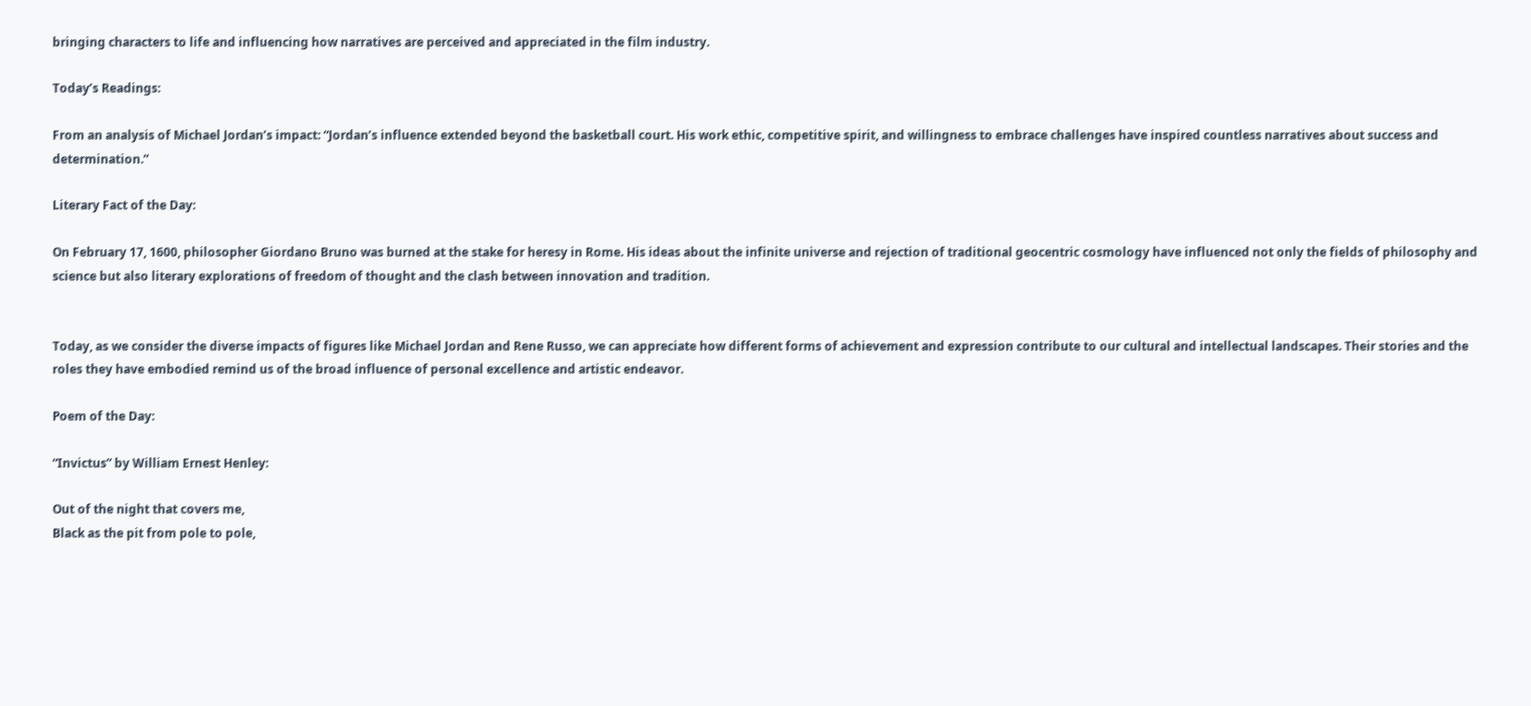bringing characters to life and influencing how narratives are perceived and appreciated in the film industry.

Today’s Readings:

From an analysis of Michael Jordan’s impact: “Jordan’s influence extended beyond the basketball court. His work ethic, competitive spirit, and willingness to embrace challenges have inspired countless narratives about success and determination.”

Literary Fact of the Day:

On February 17, 1600, philosopher Giordano Bruno was burned at the stake for heresy in Rome. His ideas about the infinite universe and rejection of traditional geocentric cosmology have influenced not only the fields of philosophy and science but also literary explorations of freedom of thought and the clash between innovation and tradition.


Today, as we consider the diverse impacts of figures like Michael Jordan and Rene Russo, we can appreciate how different forms of achievement and expression contribute to our cultural and intellectual landscapes. Their stories and the roles they have embodied remind us of the broad influence of personal excellence and artistic endeavor.

Poem of the Day:

“Invictus” by William Ernest Henley:

Out of the night that covers me,
Black as the pit from pole to pole,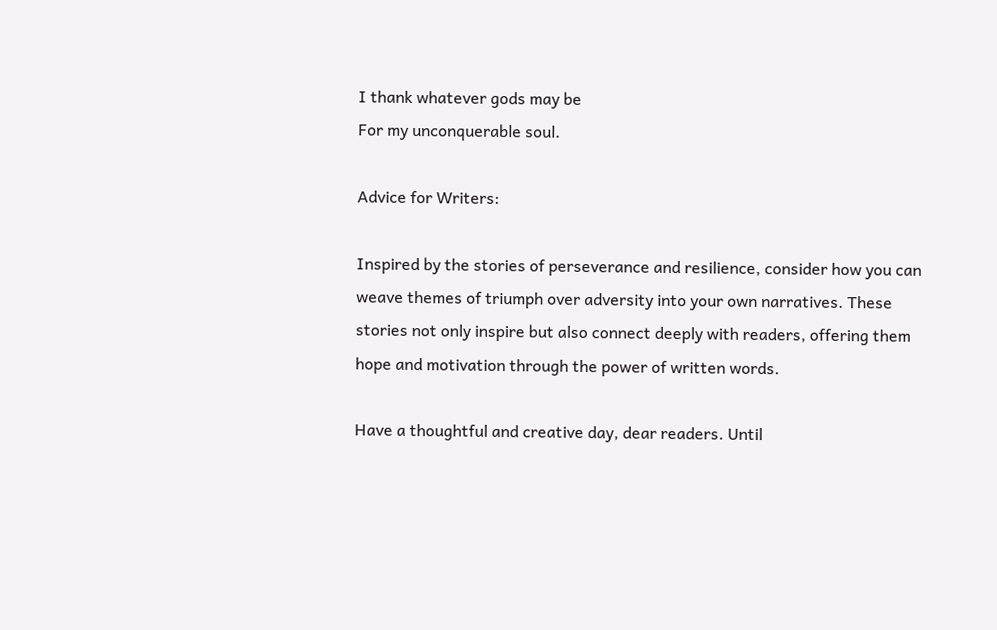I thank whatever gods may be
For my unconquerable soul.

Advice for Writers:

Inspired by the stories of perseverance and resilience, consider how you can weave themes of triumph over adversity into your own narratives. These stories not only inspire but also connect deeply with readers, offering them hope and motivation through the power of written words.

Have a thoughtful and creative day, dear readers. Until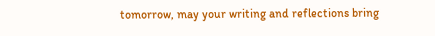tomorrow, may your writing and reflections bring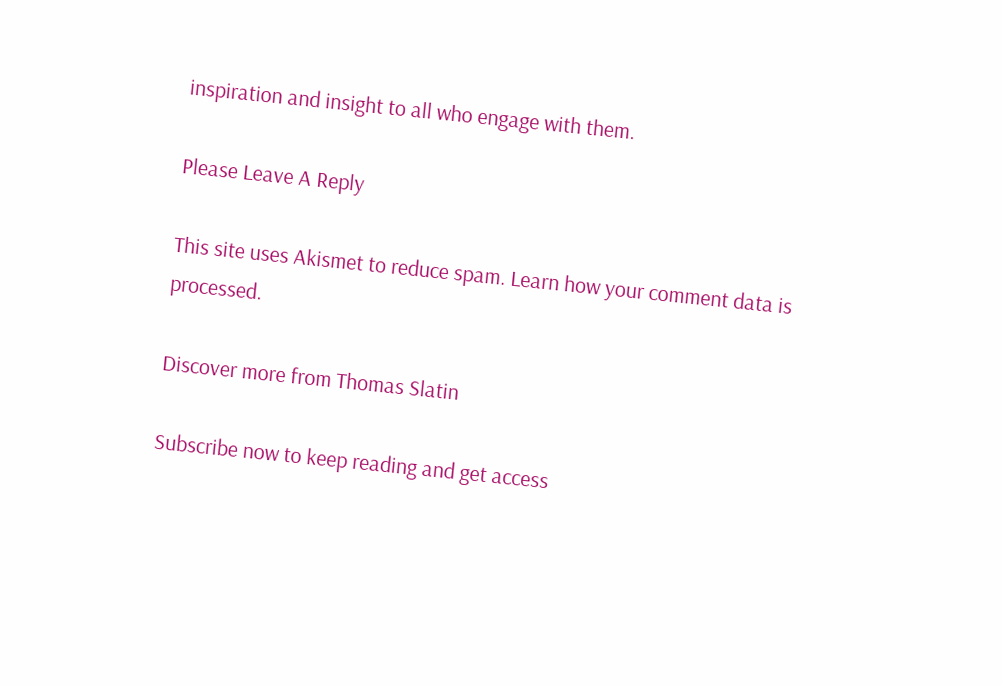inspiration and insight to all who engage with them.

Please Leave A Reply

This site uses Akismet to reduce spam. Learn how your comment data is processed.

Discover more from Thomas Slatin

Subscribe now to keep reading and get access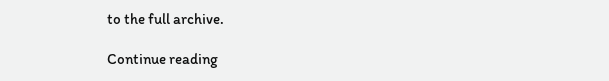to the full archive.

Continue reading